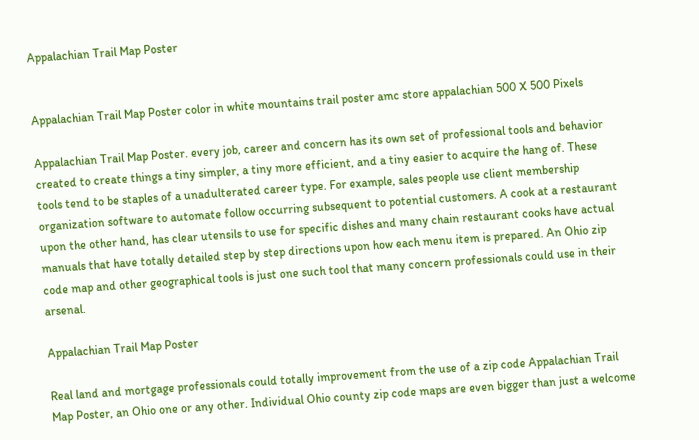Appalachian Trail Map Poster


Appalachian Trail Map Poster color in white mountains trail poster amc store appalachian 500 X 500 Pixels

Appalachian Trail Map Poster. every job, career and concern has its own set of professional tools and behavior created to create things a tiny simpler, a tiny more efficient, and a tiny easier to acquire the hang of. These tools tend to be staples of a unadulterated career type. For example, sales people use client membership organization software to automate follow occurring subsequent to potential customers. A cook at a restaurant upon the other hand, has clear utensils to use for specific dishes and many chain restaurant cooks have actual manuals that have totally detailed step by step directions upon how each menu item is prepared. An Ohio zip code map and other geographical tools is just one such tool that many concern professionals could use in their arsenal.

Appalachian Trail Map Poster

Real land and mortgage professionals could totally improvement from the use of a zip code Appalachian Trail Map Poster, an Ohio one or any other. Individual Ohio county zip code maps are even bigger than just a welcome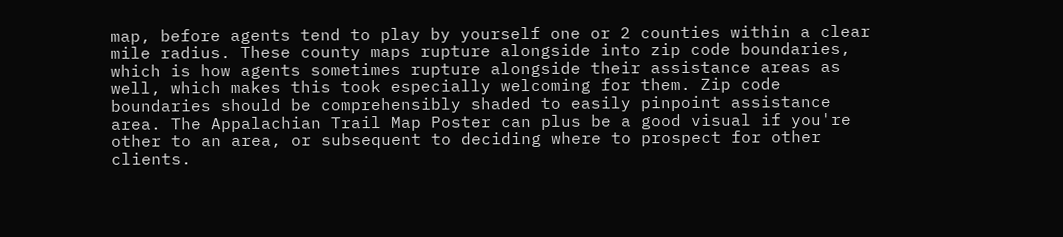map, before agents tend to play by yourself one or 2 counties within a clear mile radius. These county maps rupture alongside into zip code boundaries, which is how agents sometimes rupture alongside their assistance areas as well, which makes this took especially welcoming for them. Zip code boundaries should be comprehensibly shaded to easily pinpoint assistance area. The Appalachian Trail Map Poster can plus be a good visual if you're other to an area, or subsequent to deciding where to prospect for other clients.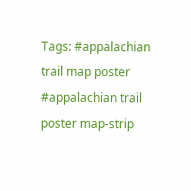Tags: #appalachian trail map poster #appalachian trail poster map-strip